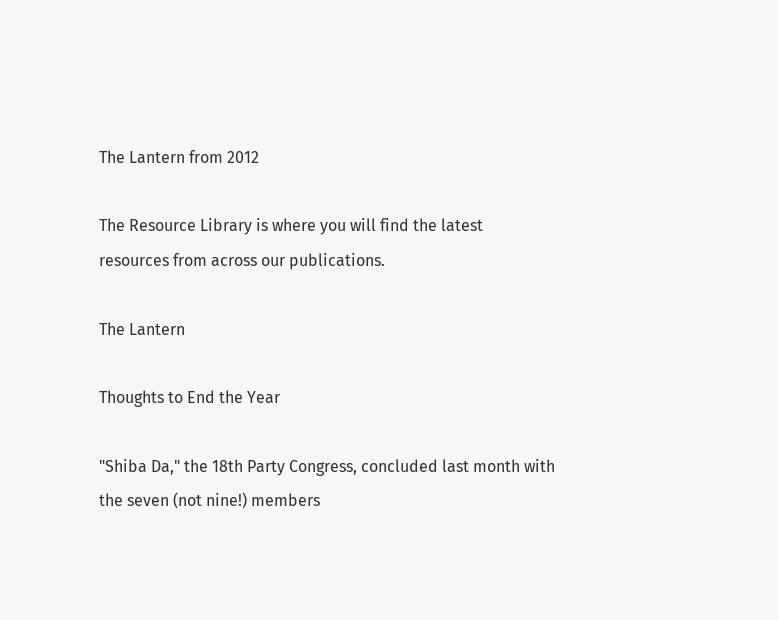The Lantern from 2012

The Resource Library is where you will find the latest resources from across our publications.

The Lantern

Thoughts to End the Year

"Shiba Da," the 18th Party Congress, concluded last month with the seven (not nine!) members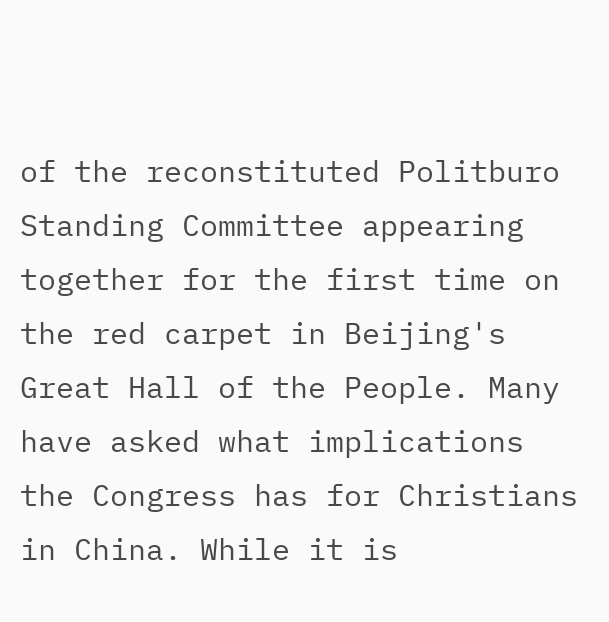of the reconstituted Politburo Standing Committee appearing together for the first time on the red carpet in Beijing's Great Hall of the People. Many have asked what implications the Congress has for Christians in China. While it is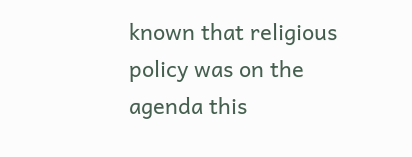known that religious policy was on the agenda this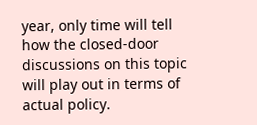year, only time will tell how the closed-door discussions on this topic will play out in terms of actual policy.